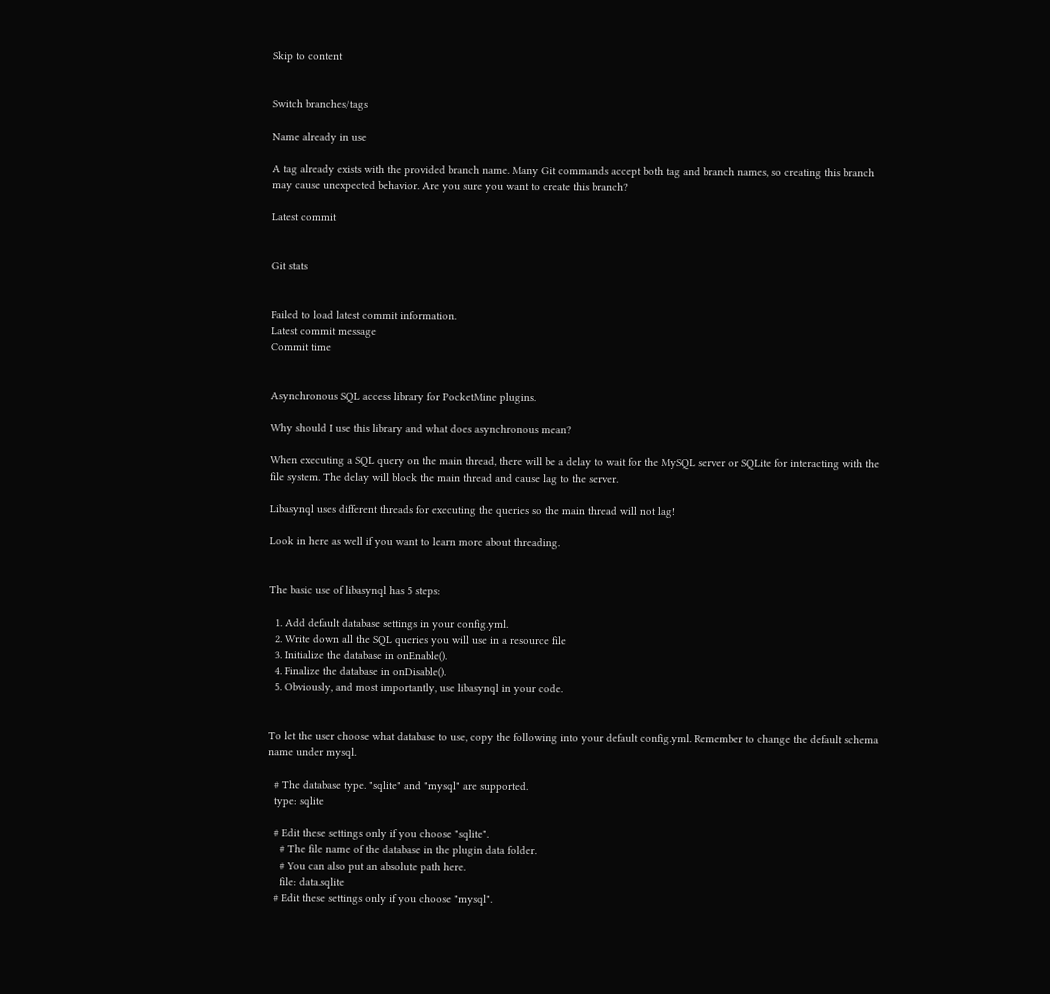Skip to content


Switch branches/tags

Name already in use

A tag already exists with the provided branch name. Many Git commands accept both tag and branch names, so creating this branch may cause unexpected behavior. Are you sure you want to create this branch?

Latest commit


Git stats


Failed to load latest commit information.
Latest commit message
Commit time


Asynchronous SQL access library for PocketMine plugins.

Why should I use this library and what does asynchronous mean?

When executing a SQL query on the main thread, there will be a delay to wait for the MySQL server or SQLite for interacting with the file system. The delay will block the main thread and cause lag to the server.

Libasynql uses different threads for executing the queries so the main thread will not lag!

Look in here as well if you want to learn more about threading.


The basic use of libasynql has 5 steps:

  1. Add default database settings in your config.yml.
  2. Write down all the SQL queries you will use in a resource file
  3. Initialize the database in onEnable().
  4. Finalize the database in onDisable().
  5. Obviously, and most importantly, use libasynql in your code.


To let the user choose what database to use, copy the following into your default config.yml. Remember to change the default schema name under mysql.

  # The database type. "sqlite" and "mysql" are supported.
  type: sqlite

  # Edit these settings only if you choose "sqlite".
    # The file name of the database in the plugin data folder.
    # You can also put an absolute path here.
    file: data.sqlite
  # Edit these settings only if you choose "mysql".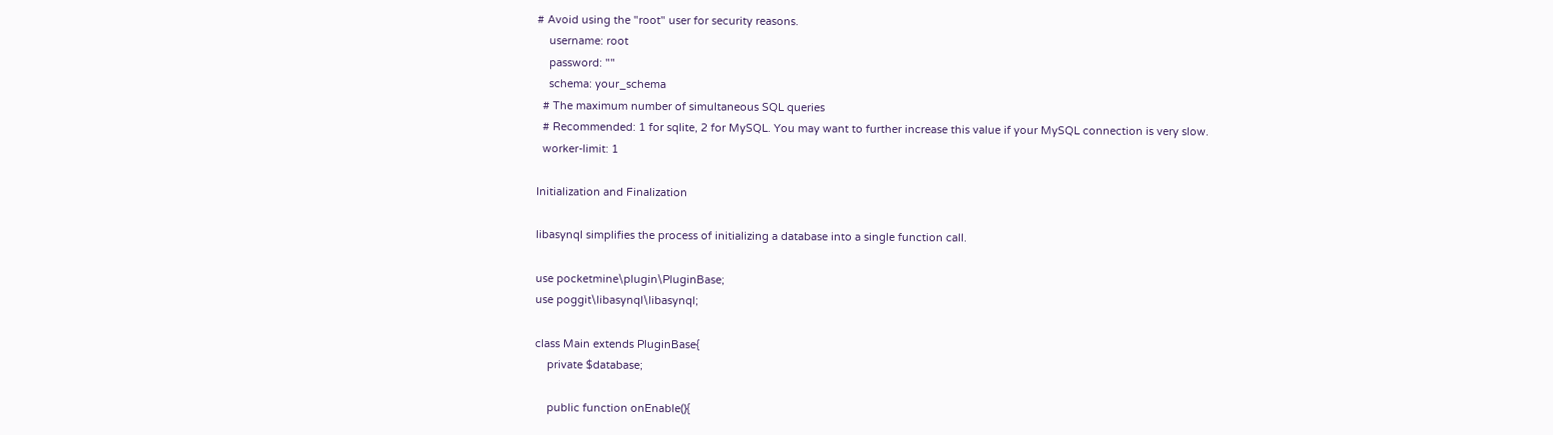# Avoid using the "root" user for security reasons.
    username: root
    password: ""
    schema: your_schema
  # The maximum number of simultaneous SQL queries
  # Recommended: 1 for sqlite, 2 for MySQL. You may want to further increase this value if your MySQL connection is very slow.
  worker-limit: 1

Initialization and Finalization

libasynql simplifies the process of initializing a database into a single function call.

use pocketmine\plugin\PluginBase;
use poggit\libasynql\libasynql;

class Main extends PluginBase{
    private $database;

    public function onEnable(){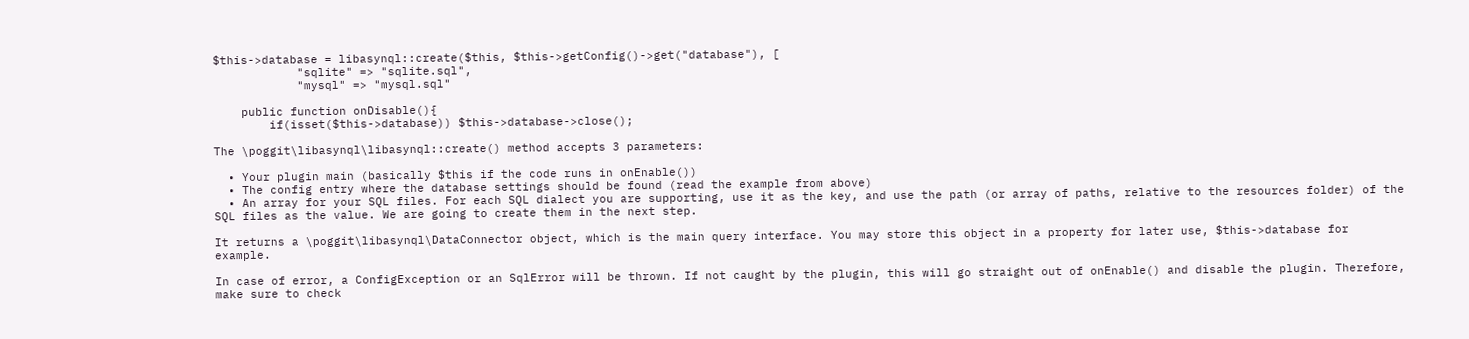$this->database = libasynql::create($this, $this->getConfig()->get("database"), [
            "sqlite" => "sqlite.sql",
            "mysql" => "mysql.sql"

    public function onDisable(){
        if(isset($this->database)) $this->database->close();

The \poggit\libasynql\libasynql::create() method accepts 3 parameters:

  • Your plugin main (basically $this if the code runs in onEnable())
  • The config entry where the database settings should be found (read the example from above)
  • An array for your SQL files. For each SQL dialect you are supporting, use it as the key, and use the path (or array of paths, relative to the resources folder) of the SQL files as the value. We are going to create them in the next step.

It returns a \poggit\libasynql\DataConnector object, which is the main query interface. You may store this object in a property for later use, $this->database for example.

In case of error, a ConfigException or an SqlError will be thrown. If not caught by the plugin, this will go straight out of onEnable() and disable the plugin. Therefore, make sure to check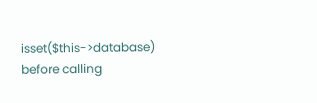isset($this->database) before calling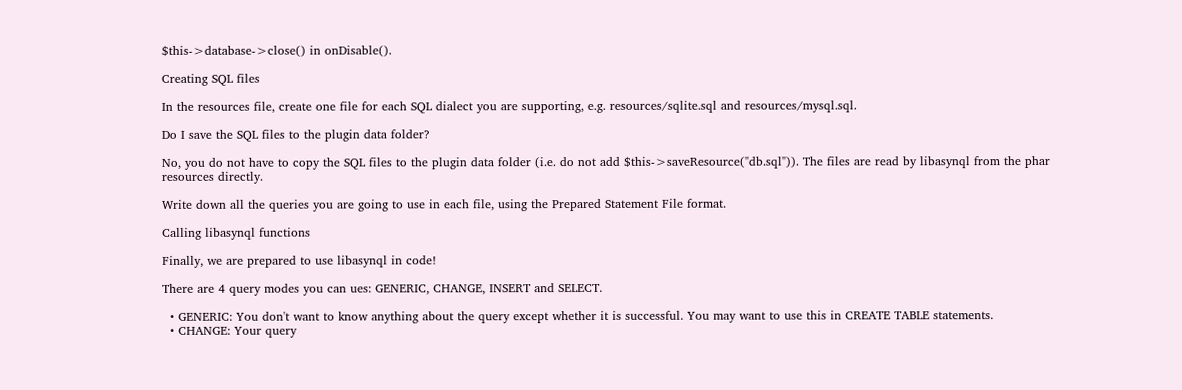$this->database->close() in onDisable().

Creating SQL files

In the resources file, create one file for each SQL dialect you are supporting, e.g. resources/sqlite.sql and resources/mysql.sql.

Do I save the SQL files to the plugin data folder?

No, you do not have to copy the SQL files to the plugin data folder (i.e. do not add $this->saveResource("db.sql")). The files are read by libasynql from the phar resources directly.

Write down all the queries you are going to use in each file, using the Prepared Statement File format.

Calling libasynql functions

Finally, we are prepared to use libasynql in code!

There are 4 query modes you can ues: GENERIC, CHANGE, INSERT and SELECT.

  • GENERIC: You don't want to know anything about the query except whether it is successful. You may want to use this in CREATE TABLE statements.
  • CHANGE: Your query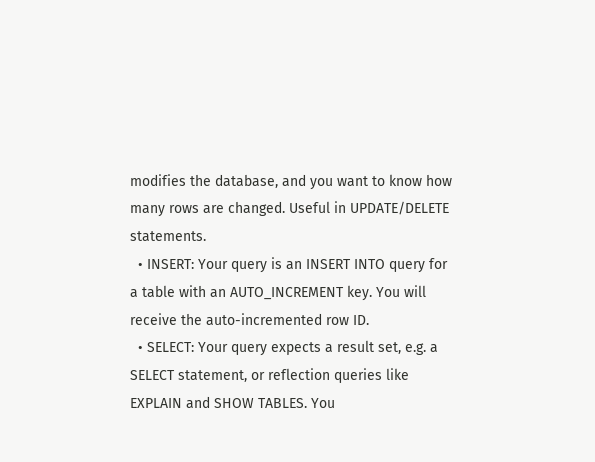modifies the database, and you want to know how many rows are changed. Useful in UPDATE/DELETE statements.
  • INSERT: Your query is an INSERT INTO query for a table with an AUTO_INCREMENT key. You will receive the auto-incremented row ID.
  • SELECT: Your query expects a result set, e.g. a SELECT statement, or reflection queries like EXPLAIN and SHOW TABLES. You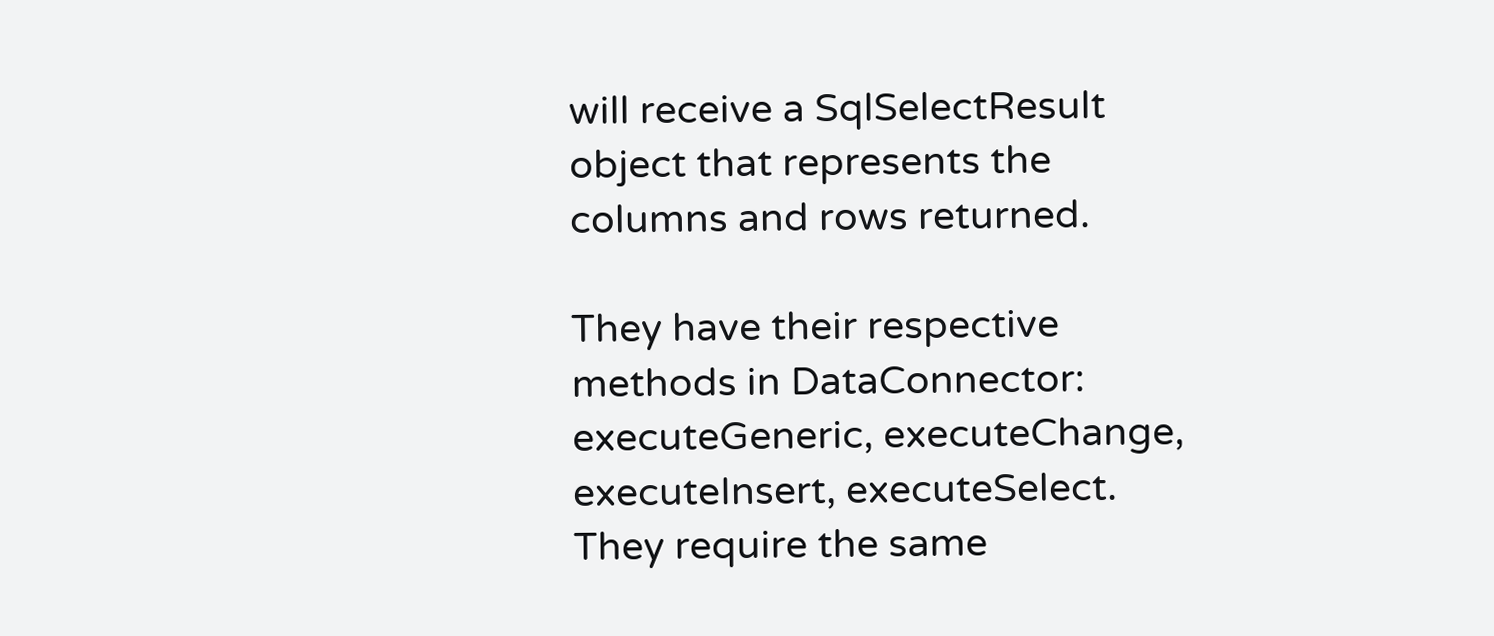will receive a SqlSelectResult object that represents the columns and rows returned.

They have their respective methods in DataConnector: executeGeneric, executeChange, executeInsert, executeSelect. They require the same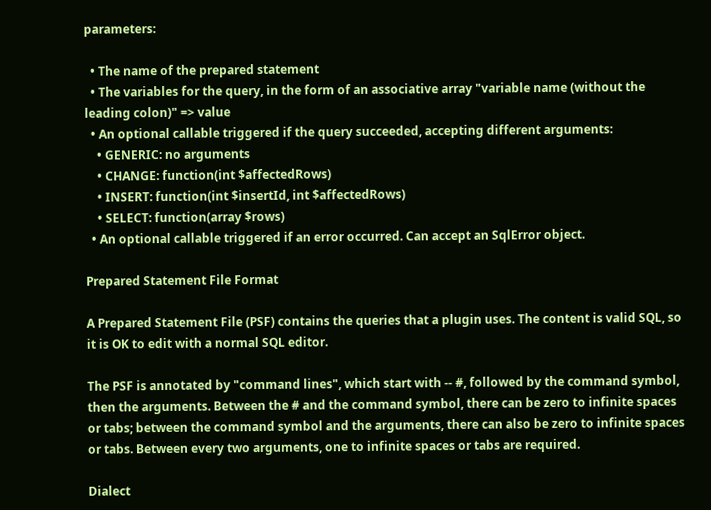parameters:

  • The name of the prepared statement
  • The variables for the query, in the form of an associative array "variable name (without the leading colon)" => value
  • An optional callable triggered if the query succeeded, accepting different arguments:
    • GENERIC: no arguments
    • CHANGE: function(int $affectedRows)
    • INSERT: function(int $insertId, int $affectedRows)
    • SELECT: function(array $rows)
  • An optional callable triggered if an error occurred. Can accept an SqlError object.

Prepared Statement File Format

A Prepared Statement File (PSF) contains the queries that a plugin uses. The content is valid SQL, so it is OK to edit with a normal SQL editor.

The PSF is annotated by "command lines", which start with -- #, followed by the command symbol, then the arguments. Between the # and the command symbol, there can be zero to infinite spaces or tabs; between the command symbol and the arguments, there can also be zero to infinite spaces or tabs. Between every two arguments, one to infinite spaces or tabs are required.

Dialect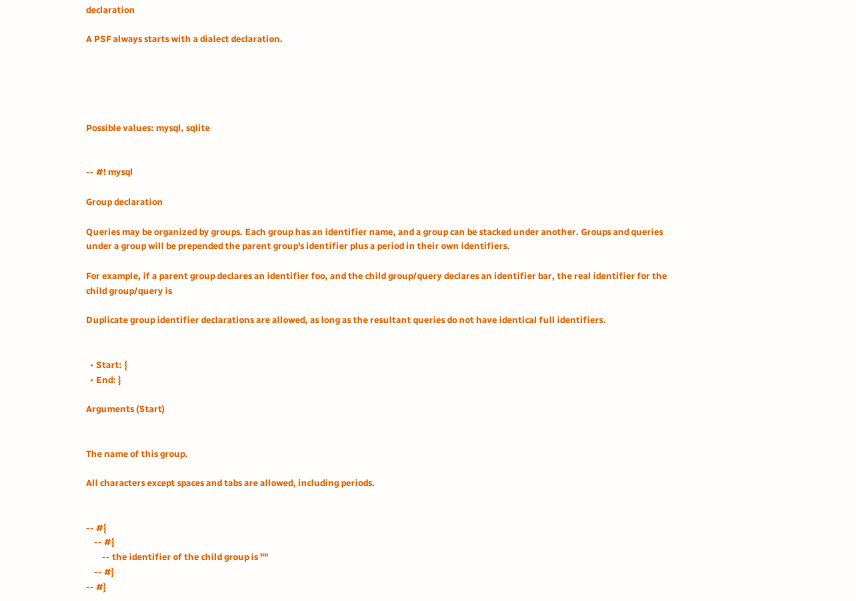declaration

A PSF always starts with a dialect declaration.





Possible values: mysql, sqlite


-- #! mysql

Group declaration

Queries may be organized by groups. Each group has an identifier name, and a group can be stacked under another. Groups and queries under a group will be prepended the parent group's identifier plus a period in their own identifiers.

For example, if a parent group declares an identifier foo, and the child group/query declares an identifier bar, the real identifier for the child group/query is

Duplicate group identifier declarations are allowed, as long as the resultant queries do not have identical full identifiers.


  • Start: {
  • End: }

Arguments (Start)


The name of this group.

All characters except spaces and tabs are allowed, including periods.


-- #{
    -- #{
        -- the identifier of the child group is ""
    -- #}
-- #}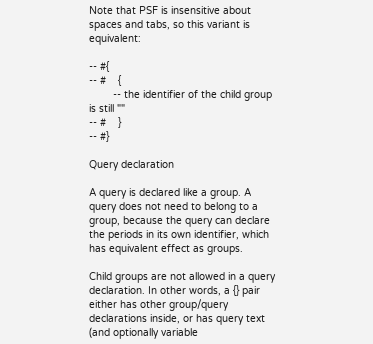Note that PSF is insensitive about spaces and tabs, so this variant is equivalent:

-- #{
-- #    {
        -- the identifier of the child group is still ""
-- #    }
-- #}

Query declaration

A query is declared like a group. A query does not need to belong to a group, because the query can declare the periods in its own identifier, which has equivalent effect as groups.

Child groups are not allowed in a query declaration. In other words, a {} pair either has other group/query declarations inside, or has query text (and optionally variable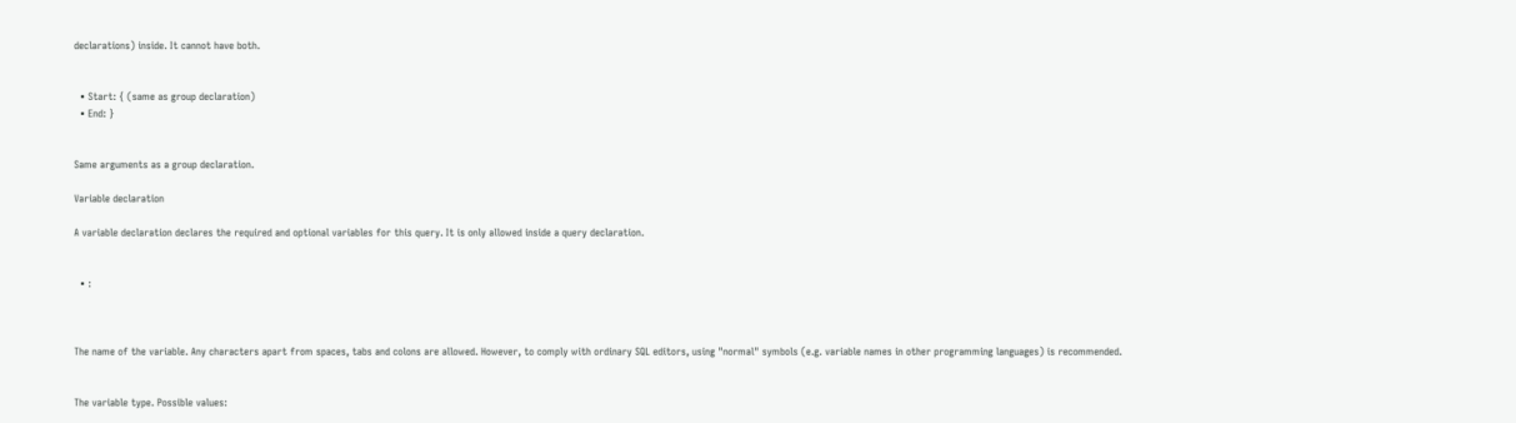declarations) inside. It cannot have both.


  • Start: { (same as group declaration)
  • End: }


Same arguments as a group declaration.

Variable declaration

A variable declaration declares the required and optional variables for this query. It is only allowed inside a query declaration.


  • :



The name of the variable. Any characters apart from spaces, tabs and colons are allowed. However, to comply with ordinary SQL editors, using "normal" symbols (e.g. variable names in other programming languages) is recommended.


The variable type. Possible values: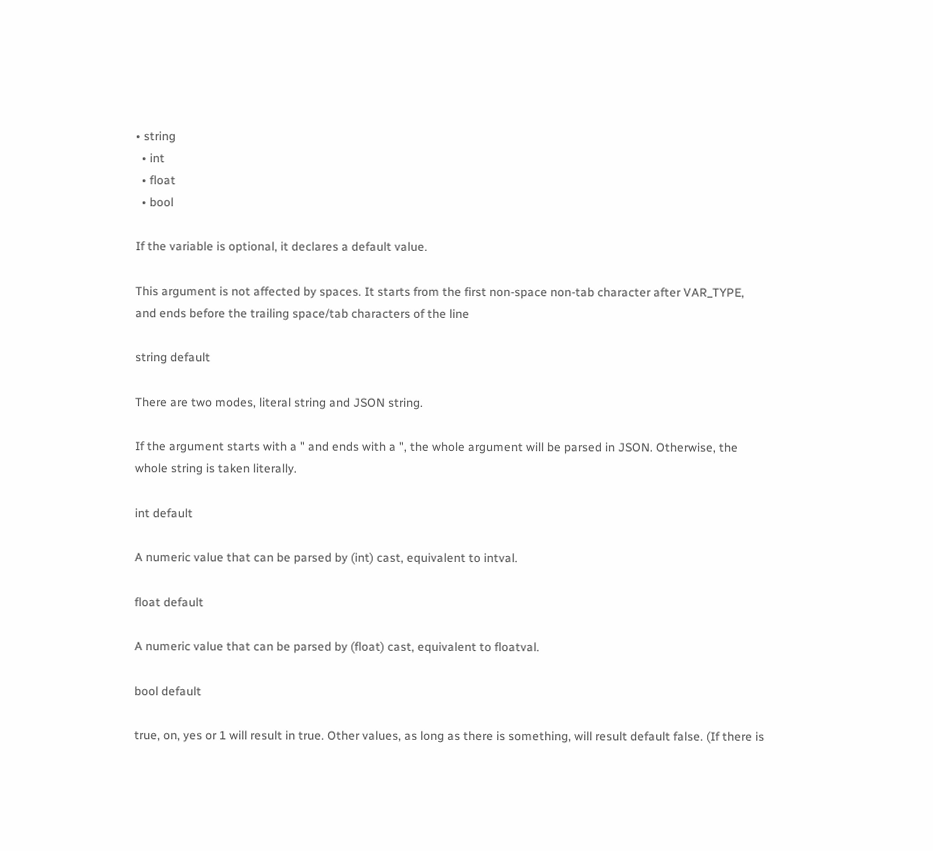• string
  • int
  • float
  • bool

If the variable is optional, it declares a default value.

This argument is not affected by spaces. It starts from the first non-space non-tab character after VAR_TYPE, and ends before the trailing space/tab characters of the line

string default

There are two modes, literal string and JSON string.

If the argument starts with a " and ends with a ", the whole argument will be parsed in JSON. Otherwise, the whole string is taken literally.

int default

A numeric value that can be parsed by (int) cast, equivalent to intval.

float default

A numeric value that can be parsed by (float) cast, equivalent to floatval.

bool default

true, on, yes or 1 will result in true. Other values, as long as there is something, will result default false. (If there is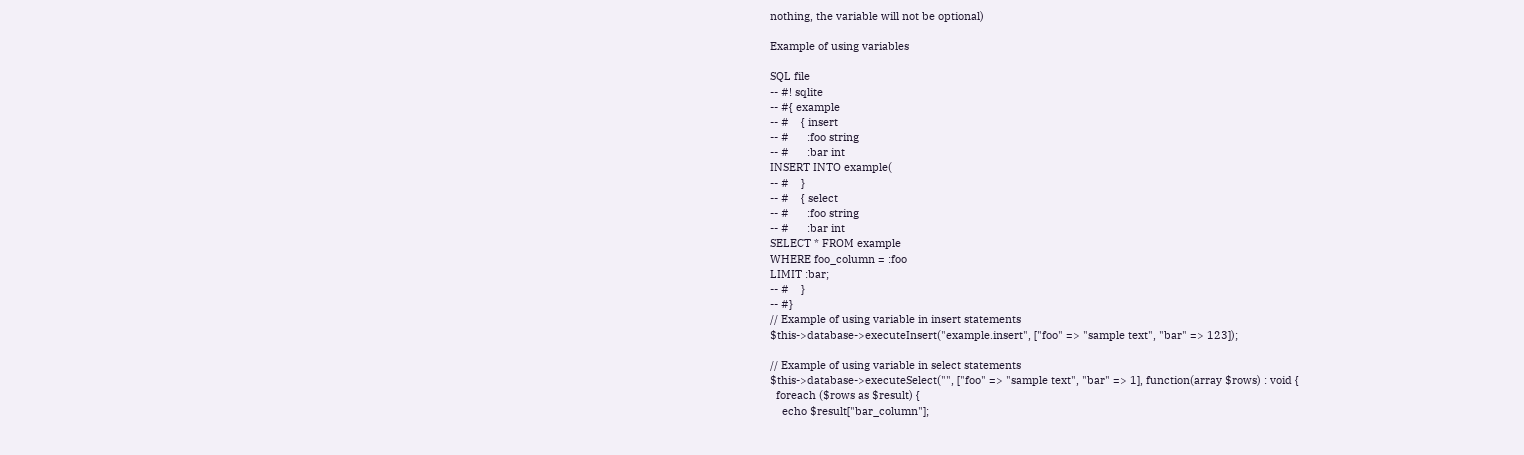nothing, the variable will not be optional)

Example of using variables

SQL file
-- #! sqlite
-- #{ example
-- #    { insert
-- #      :foo string
-- #      :bar int
INSERT INTO example(
-- #    }
-- #    { select
-- #      :foo string
-- #      :bar int
SELECT * FROM example
WHERE foo_column = :foo
LIMIT :bar;
-- #    }
-- #}
// Example of using variable in insert statements
$this->database->executeInsert("example.insert", ["foo" => "sample text", "bar" => 123]);

// Example of using variable in select statements
$this->database->executeSelect("", ["foo" => "sample text", "bar" => 1], function(array $rows) : void {
  foreach ($rows as $result) {
    echo $result["bar_column"];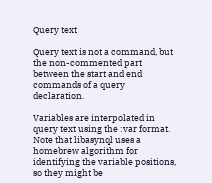Query text

Query text is not a command, but the non-commented part between the start and end commands of a query declaration.

Variables are interpolated in query text using the :var format. Note that libasynql uses a homebrew algorithm for identifying the variable positions, so they might be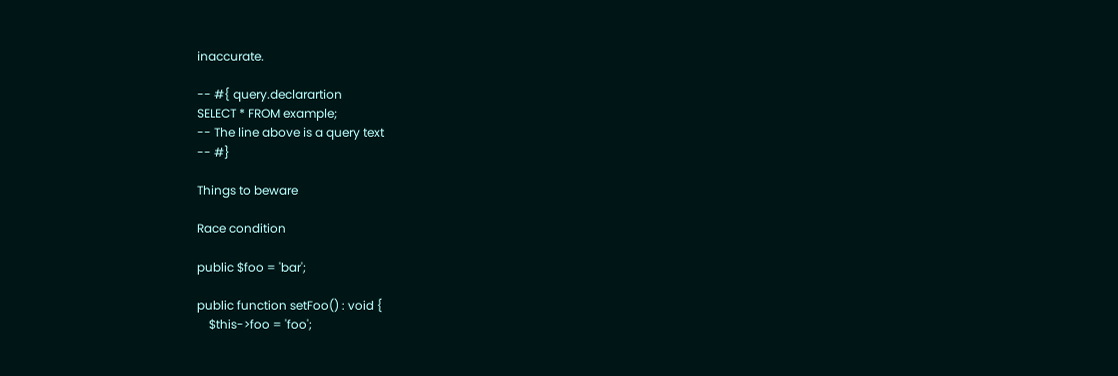inaccurate.

-- #{ query.declarartion
SELECT * FROM example;
-- The line above is a query text
-- #}

Things to beware

Race condition

public $foo = 'bar';

public function setFoo() : void {
    $this->foo = 'foo';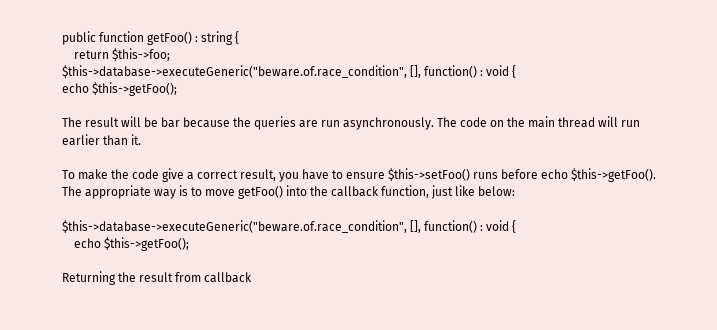public function getFoo() : string {
    return $this->foo;
$this->database->executeGeneric("beware.of.race_condition", [], function() : void {
echo $this->getFoo();

The result will be bar because the queries are run asynchronously. The code on the main thread will run earlier than it.

To make the code give a correct result, you have to ensure $this->setFoo() runs before echo $this->getFoo(). The appropriate way is to move getFoo() into the callback function, just like below:

$this->database->executeGeneric("beware.of.race_condition", [], function() : void {
    echo $this->getFoo();

Returning the result from callback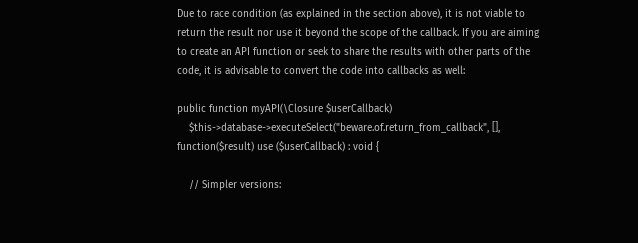Due to race condition (as explained in the section above), it is not viable to return the result nor use it beyond the scope of the callback. If you are aiming to create an API function or seek to share the results with other parts of the code, it is advisable to convert the code into callbacks as well:

public function myAPI(\Closure $userCallback)
    $this->database->executeSelect("beware.of.return_from_callback", [], function($result) use ($userCallback) : void {

    // Simpler versions: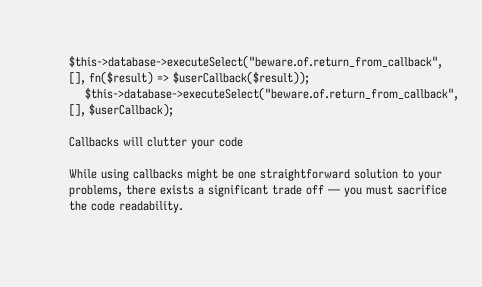$this->database->executeSelect("beware.of.return_from_callback", [], fn($result) => $userCallback($result));
    $this->database->executeSelect("beware.of.return_from_callback", [], $userCallback);

Callbacks will clutter your code

While using callbacks might be one straightforward solution to your problems, there exists a significant trade off — you must sacrifice the code readability.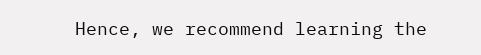Hence, we recommend learning the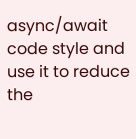async/await code style and use it to reduce the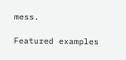mess.

Featured examples